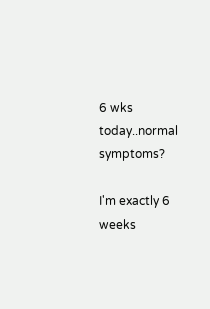6 wks today..normal symptoms?

I'm exactly 6 weeks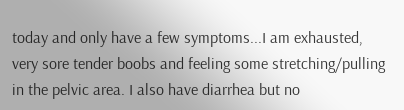today and only have a few symptoms...I am exhausted, very sore tender boobs and feeling some stretching/pulling in the pelvic area. I also have diarrhea but no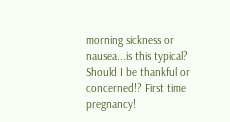morning sickness or nausea...is this typical? Should I be thankful or concerned!? First time pregnancy!